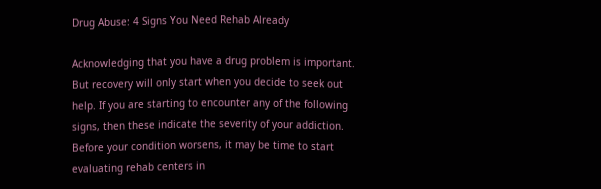Drug Abuse: 4 Signs You Need Rehab Already

Acknowledging that you have a drug problem is important. But recovery will only start when you decide to seek out help. If you are starting to encounter any of the following signs, then these indicate the severity of your addiction. Before your condition worsens, it may be time to start evaluating rehab centers in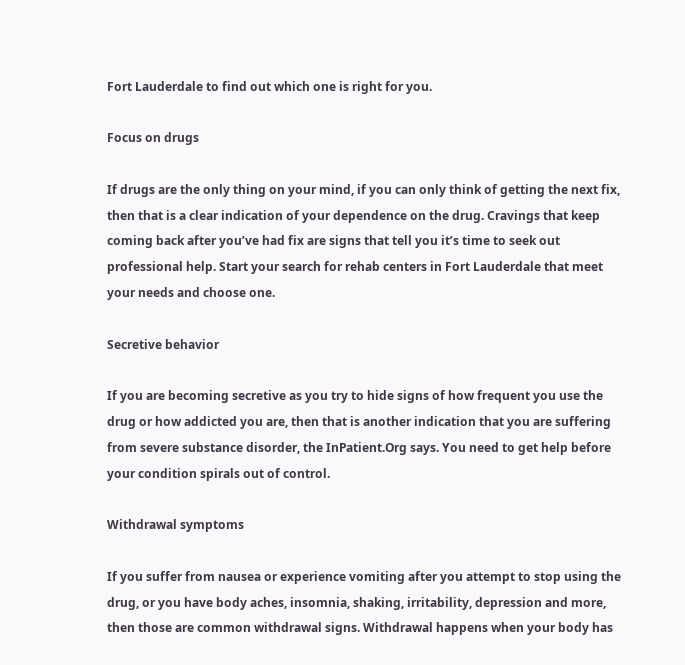Fort Lauderdale to find out which one is right for you.

Focus on drugs

If drugs are the only thing on your mind, if you can only think of getting the next fix, then that is a clear indication of your dependence on the drug. Cravings that keep coming back after you’ve had fix are signs that tell you it’s time to seek out professional help. Start your search for rehab centers in Fort Lauderdale that meet your needs and choose one.

Secretive behavior

If you are becoming secretive as you try to hide signs of how frequent you use the drug or how addicted you are, then that is another indication that you are suffering from severe substance disorder, the InPatient.Org says. You need to get help before your condition spirals out of control.

Withdrawal symptoms

If you suffer from nausea or experience vomiting after you attempt to stop using the drug, or you have body aches, insomnia, shaking, irritability, depression and more, then those are common withdrawal signs. Withdrawal happens when your body has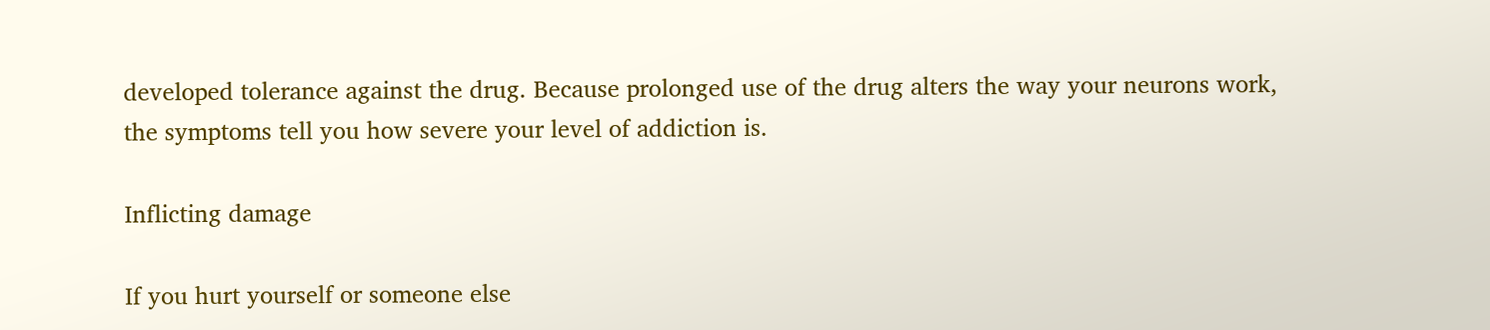developed tolerance against the drug. Because prolonged use of the drug alters the way your neurons work, the symptoms tell you how severe your level of addiction is.

Inflicting damage

If you hurt yourself or someone else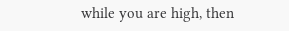while you are high, then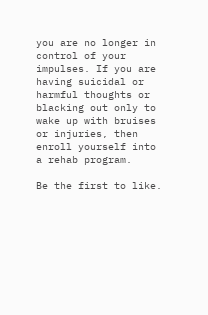you are no longer in control of your impulses. If you are having suicidal or harmful thoughts or blacking out only to wake up with bruises or injuries, then enroll yourself into a rehab program.

Be the first to like.